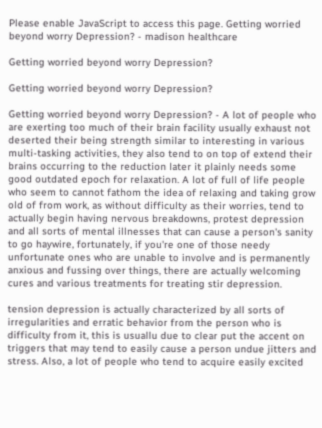Please enable JavaScript to access this page. Getting worried beyond worry Depression? - madison healthcare

Getting worried beyond worry Depression?

Getting worried beyond worry Depression?

Getting worried beyond worry Depression? - A lot of people who are exerting too much of their brain facility usually exhaust not deserted their being strength similar to interesting in various multi-tasking activities, they also tend to on top of extend their brains occurring to the reduction later it plainly needs some good outdated epoch for relaxation. A lot of full of life people who seem to cannot fathom the idea of relaxing and taking grow old of from work, as without difficulty as their worries, tend to actually begin having nervous breakdowns, protest depression and all sorts of mental illnesses that can cause a person's sanity to go haywire, fortunately, if you're one of those needy unfortunate ones who are unable to involve and is permanently anxious and fussing over things, there are actually welcoming cures and various treatments for treating stir depression.

tension depression is actually characterized by all sorts of irregularities and erratic behavior from the person who is difficulty from it, this is usuallu due to clear put the accent on triggers that may tend to easily cause a person undue jitters and stress. Also, a lot of people who tend to acquire easily excited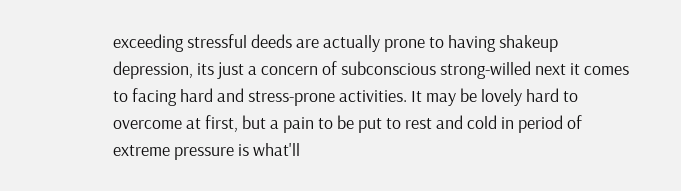exceeding stressful deeds are actually prone to having shakeup depression, its just a concern of subconscious strong-willed next it comes to facing hard and stress-prone activities. It may be lovely hard to overcome at first, but a pain to be put to rest and cold in period of extreme pressure is what'll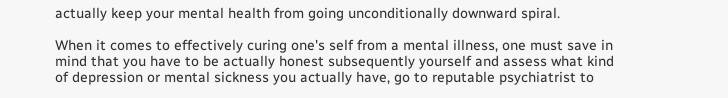actually keep your mental health from going unconditionally downward spiral.

When it comes to effectively curing one's self from a mental illness, one must save in mind that you have to be actually honest subsequently yourself and assess what kind of depression or mental sickness you actually have, go to reputable psychiatrist to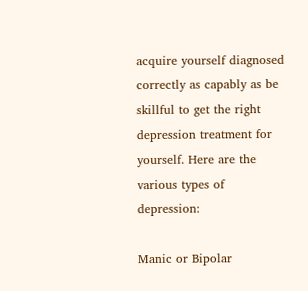acquire yourself diagnosed correctly as capably as be skillful to get the right depression treatment for yourself. Here are the various types of depression:

Manic or Bipolar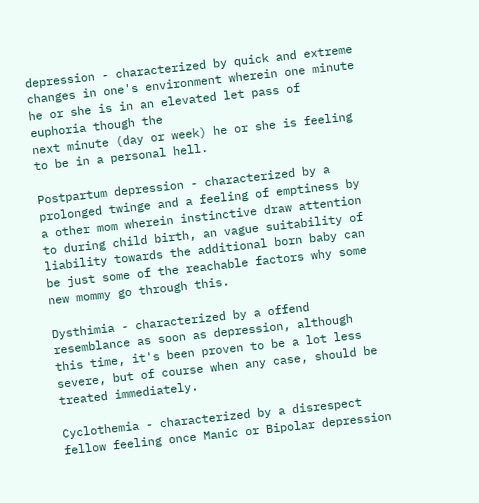depression - characterized by quick and extreme changes in one's environment wherein one minute he or she is in an elevated let pass of euphoria though the
next minute (day or week) he or she is feeling to be in a personal hell.

Postpartum depression - characterized by a prolonged twinge and a feeling of emptiness by a other mom wherein instinctive draw attention to during child birth, an vague suitability of liability towards the additional born baby can be just some of the reachable factors why some new mommy go through this.

Dysthimia - characterized by a offend resemblance as soon as depression, although this time, it's been proven to be a lot less severe, but of course when any case, should be treated immediately.

Cyclothemia - characterized by a disrespect fellow feeling once Manic or Bipolar depression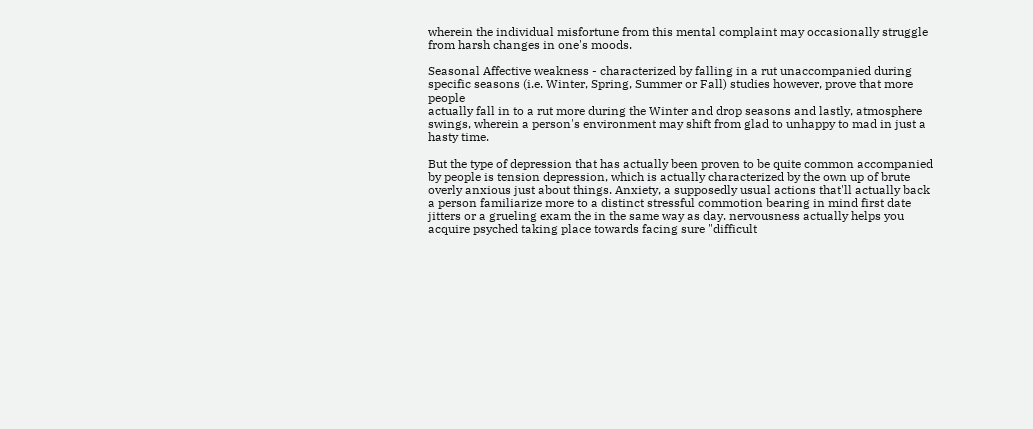wherein the individual misfortune from this mental complaint may occasionally struggle from harsh changes in one's moods.

Seasonal Affective weakness - characterized by falling in a rut unaccompanied during specific seasons (i.e. Winter, Spring, Summer or Fall) studies however, prove that more people
actually fall in to a rut more during the Winter and drop seasons and lastly, atmosphere swings, wherein a person's environment may shift from glad to unhappy to mad in just a hasty time.

But the type of depression that has actually been proven to be quite common accompanied by people is tension depression, which is actually characterized by the own up of brute overly anxious just about things. Anxiety, a supposedly usual actions that'll actually back a person familiarize more to a distinct stressful commotion bearing in mind first date jitters or a grueling exam the in the same way as day. nervousness actually helps you acquire psyched taking place towards facing sure "difficult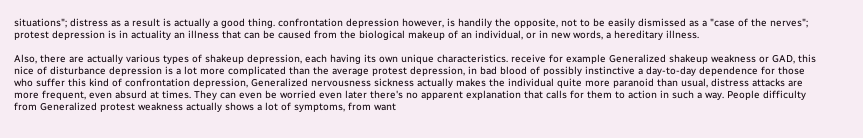situations"; distress as a result is actually a good thing. confrontation depression however, is handily the opposite, not to be easily dismissed as a "case of the nerves"; protest depression is in actuality an illness that can be caused from the biological makeup of an individual, or in new words, a hereditary illness.

Also, there are actually various types of shakeup depression, each having its own unique characteristics. receive for example Generalized shakeup weakness or GAD, this nice of disturbance depression is a lot more complicated than the average protest depression, in bad blood of possibly instinctive a day-to-day dependence for those who suffer this kind of confrontation depression, Generalized nervousness sickness actually makes the individual quite more paranoid than usual, distress attacks are more frequent, even absurd at times. They can even be worried even later there's no apparent explanation that calls for them to action in such a way. People difficulty from Generalized protest weakness actually shows a lot of symptoms, from want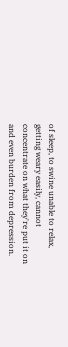of sleep, to swine unable to relax, getting weary easily, cannot concentrate on what they're put it on and even burden from depression.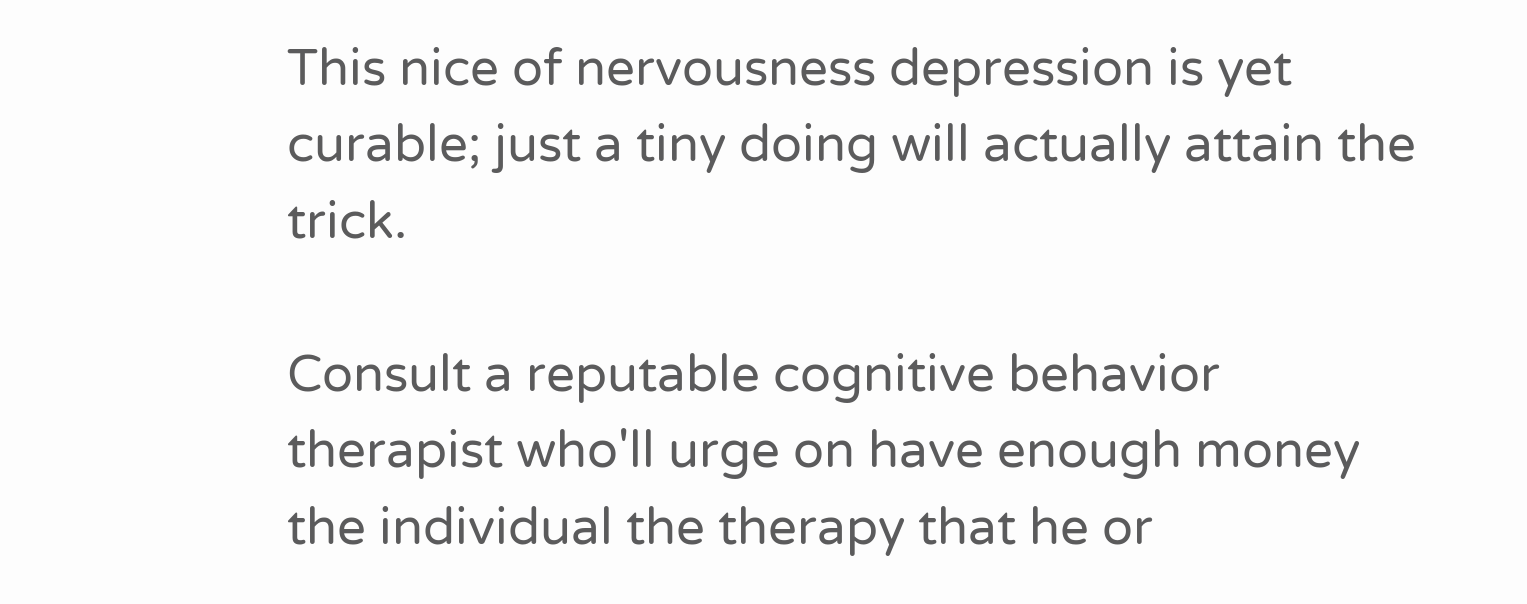This nice of nervousness depression is yet curable; just a tiny doing will actually attain the trick.

Consult a reputable cognitive behavior therapist who'll urge on have enough money the individual the therapy that he or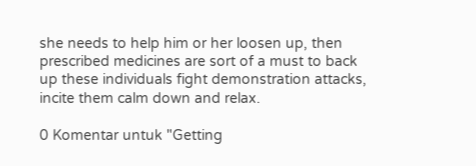she needs to help him or her loosen up, then prescribed medicines are sort of a must to back up these individuals fight demonstration attacks, incite them calm down and relax.

0 Komentar untuk "Getting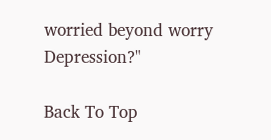worried beyond worry Depression?"

Back To Top